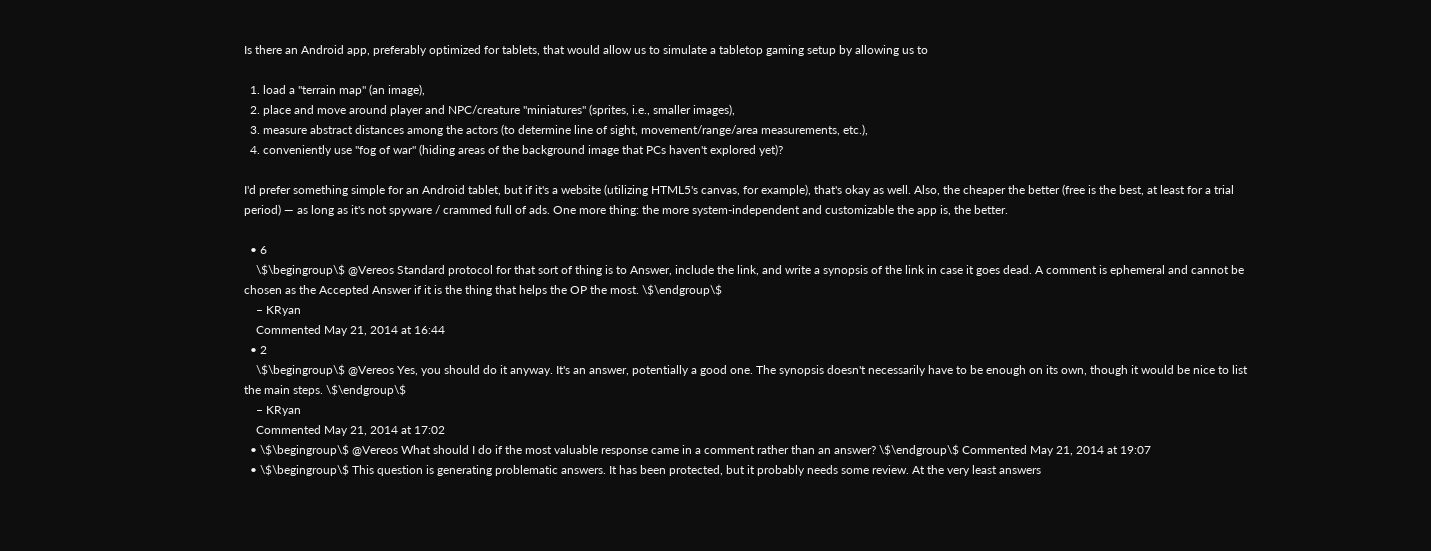Is there an Android app, preferably optimized for tablets, that would allow us to simulate a tabletop gaming setup by allowing us to

  1. load a "terrain map" (an image),
  2. place and move around player and NPC/creature "miniatures" (sprites, i.e., smaller images),
  3. measure abstract distances among the actors (to determine line of sight, movement/range/area measurements, etc.),
  4. conveniently use "fog of war" (hiding areas of the background image that PCs haven't explored yet)?

I'd prefer something simple for an Android tablet, but if it's a website (utilizing HTML5's canvas, for example), that's okay as well. Also, the cheaper the better (free is the best, at least for a trial period) — as long as it's not spyware / crammed full of ads. One more thing: the more system-independent and customizable the app is, the better.

  • 6
    \$\begingroup\$ @Vereos Standard protocol for that sort of thing is to Answer, include the link, and write a synopsis of the link in case it goes dead. A comment is ephemeral and cannot be chosen as the Accepted Answer if it is the thing that helps the OP the most. \$\endgroup\$
    – KRyan
    Commented May 21, 2014 at 16:44
  • 2
    \$\begingroup\$ @Vereos Yes, you should do it anyway. It's an answer, potentially a good one. The synopsis doesn't necessarily have to be enough on its own, though it would be nice to list the main steps. \$\endgroup\$
    – KRyan
    Commented May 21, 2014 at 17:02
  • \$\begingroup\$ @Vereos What should I do if the most valuable response came in a comment rather than an answer? \$\endgroup\$ Commented May 21, 2014 at 19:07
  • \$\begingroup\$ This question is generating problematic answers. It has been protected, but it probably needs some review. At the very least answers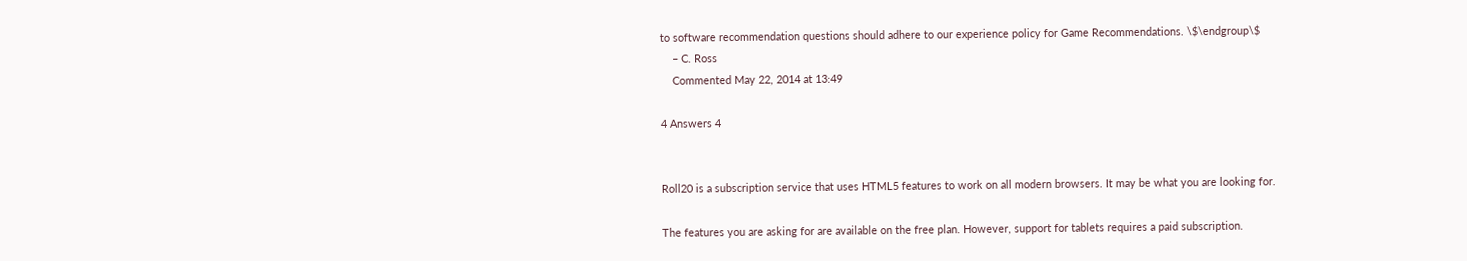to software recommendation questions should adhere to our experience policy for Game Recommendations. \$\endgroup\$
    – C. Ross
    Commented May 22, 2014 at 13:49

4 Answers 4


Roll20 is a subscription service that uses HTML5 features to work on all modern browsers. It may be what you are looking for.

The features you are asking for are available on the free plan. However, support for tablets requires a paid subscription.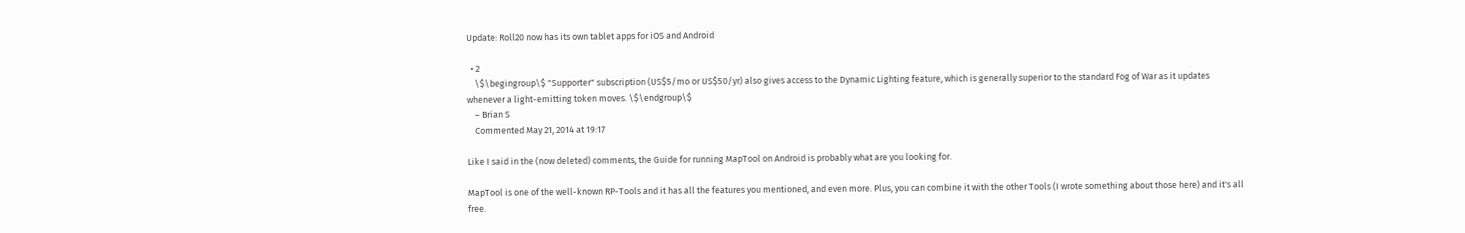Update: Roll20 now has its own tablet apps for iOS and Android

  • 2
    \$\begingroup\$ "Supporter" subscription (US$5/mo or US$50/yr) also gives access to the Dynamic Lighting feature, which is generally superior to the standard Fog of War as it updates whenever a light-emitting token moves. \$\endgroup\$
    – Brian S
    Commented May 21, 2014 at 19:17

Like I said in the (now deleted) comments, the Guide for running MapTool on Android is probably what are you looking for.

MapTool is one of the well-known RP-Tools and it has all the features you mentioned, and even more. Plus, you can combine it with the other Tools (I wrote something about those here) and it's all free.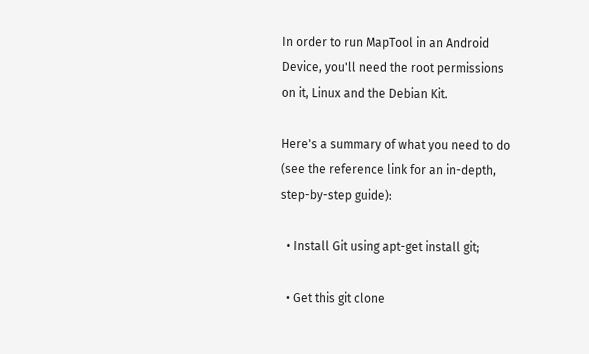In order to run MapTool in an Android Device, you'll need the root permissions on it, Linux and the Debian Kit.

Here's a summary of what you need to do (see the reference link for an in-depth, step-by-step guide):

  • Install Git using apt-get install git;

  • Get this git clone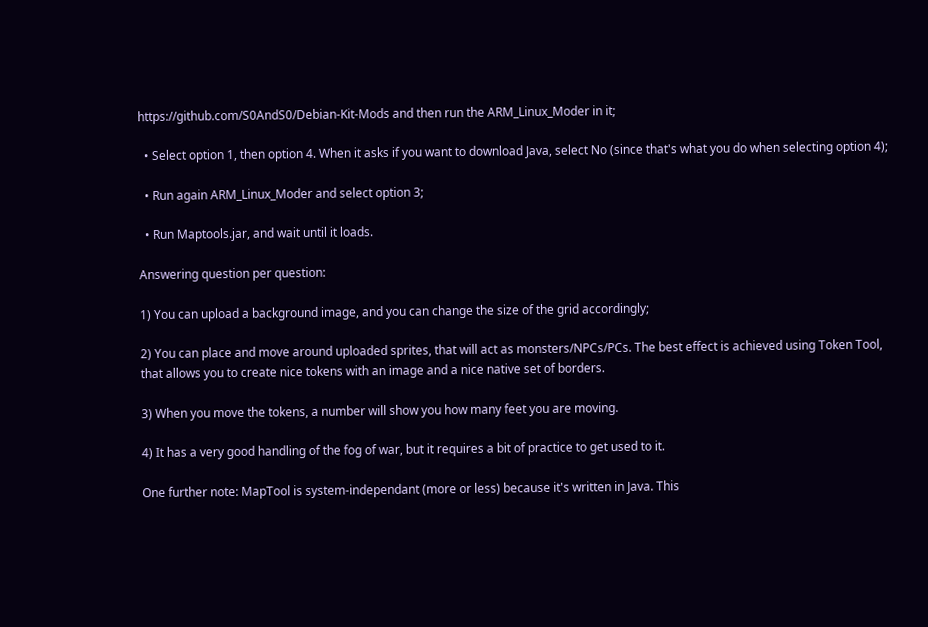https://github.com/S0AndS0/Debian-Kit-Mods and then run the ARM_Linux_Moder in it;

  • Select option 1, then option 4. When it asks if you want to download Java, select No (since that's what you do when selecting option 4);

  • Run again ARM_Linux_Moder and select option 3;

  • Run Maptools.jar, and wait until it loads.

Answering question per question:

1) You can upload a background image, and you can change the size of the grid accordingly;

2) You can place and move around uploaded sprites, that will act as monsters/NPCs/PCs. The best effect is achieved using Token Tool, that allows you to create nice tokens with an image and a nice native set of borders.

3) When you move the tokens, a number will show you how many feet you are moving.

4) It has a very good handling of the fog of war, but it requires a bit of practice to get used to it.

One further note: MapTool is system-independant (more or less) because it's written in Java. This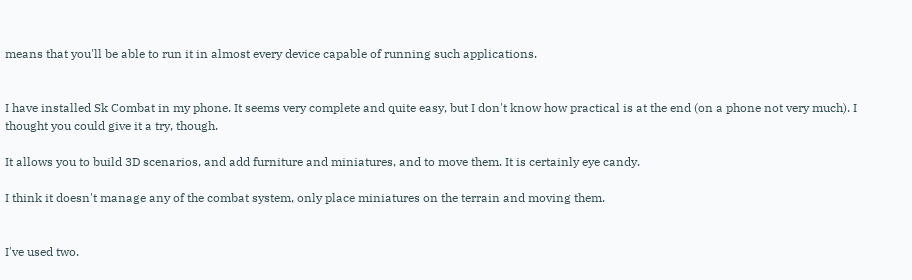means that you'll be able to run it in almost every device capable of running such applications.


I have installed Sk Combat in my phone. It seems very complete and quite easy, but I don't know how practical is at the end (on a phone not very much). I thought you could give it a try, though.

It allows you to build 3D scenarios, and add furniture and miniatures, and to move them. It is certainly eye candy.

I think it doesn't manage any of the combat system, only place miniatures on the terrain and moving them.


I've used two.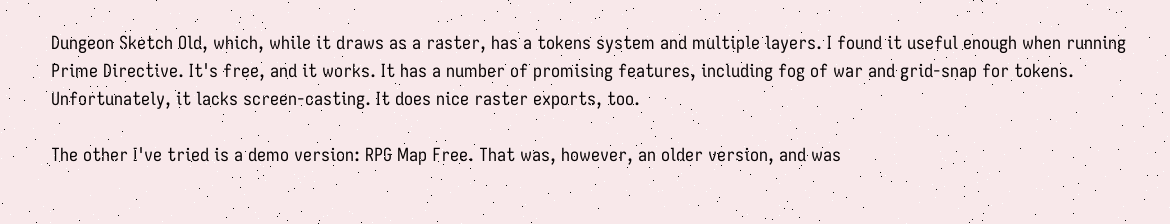Dungeon Sketch Old, which, while it draws as a raster, has a tokens system and multiple layers. I found it useful enough when running Prime Directive. It's free, and it works. It has a number of promising features, including fog of war and grid-snap for tokens. Unfortunately, it lacks screen-casting. It does nice raster exports, too.

The other I've tried is a demo version: RPG Map Free. That was, however, an older version, and was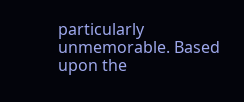particularly unmemorable. Based upon the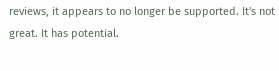reviews, it appears to no longer be supported. It's not great. It has potential.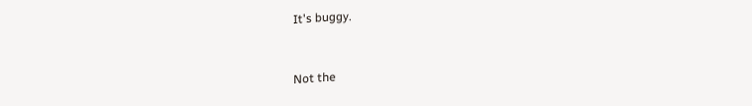It's buggy.


Not the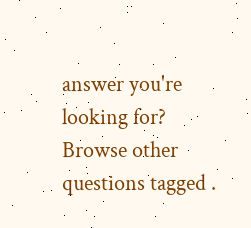answer you're looking for? Browse other questions tagged .